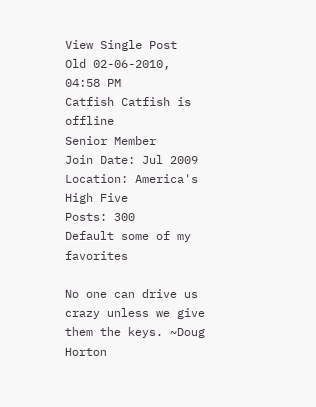View Single Post
Old 02-06-2010, 04:58 PM
Catfish Catfish is offline
Senior Member
Join Date: Jul 2009
Location: America's High Five
Posts: 300
Default some of my favorites

No one can drive us crazy unless we give them the keys. ~Doug Horton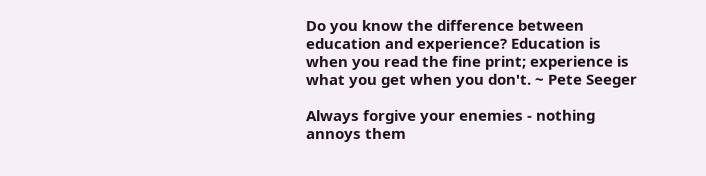Do you know the difference between education and experience? Education is when you read the fine print; experience is what you get when you don't. ~ Pete Seeger

Always forgive your enemies - nothing annoys them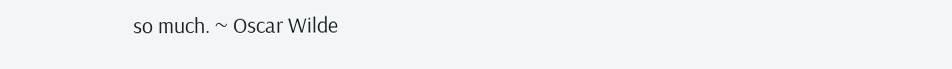so much. ~ Oscar Wilde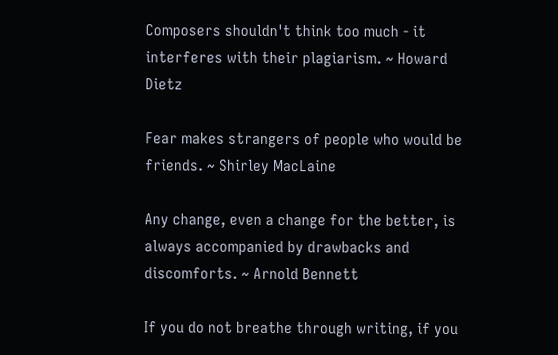Composers shouldn't think too much - it interferes with their plagiarism. ~ Howard Dietz

Fear makes strangers of people who would be friends. ~ Shirley MacLaine

Any change, even a change for the better, is always accompanied by drawbacks and discomforts. ~ Arnold Bennett

If you do not breathe through writing, if you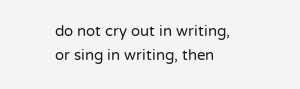do not cry out in writing, or sing in writing, then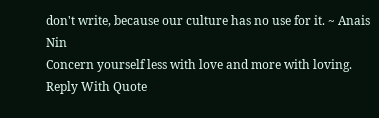don't write, because our culture has no use for it. ~ Anais Nin
Concern yourself less with love and more with loving.
Reply With Quote